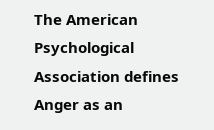The American Psychological Association defines Anger as an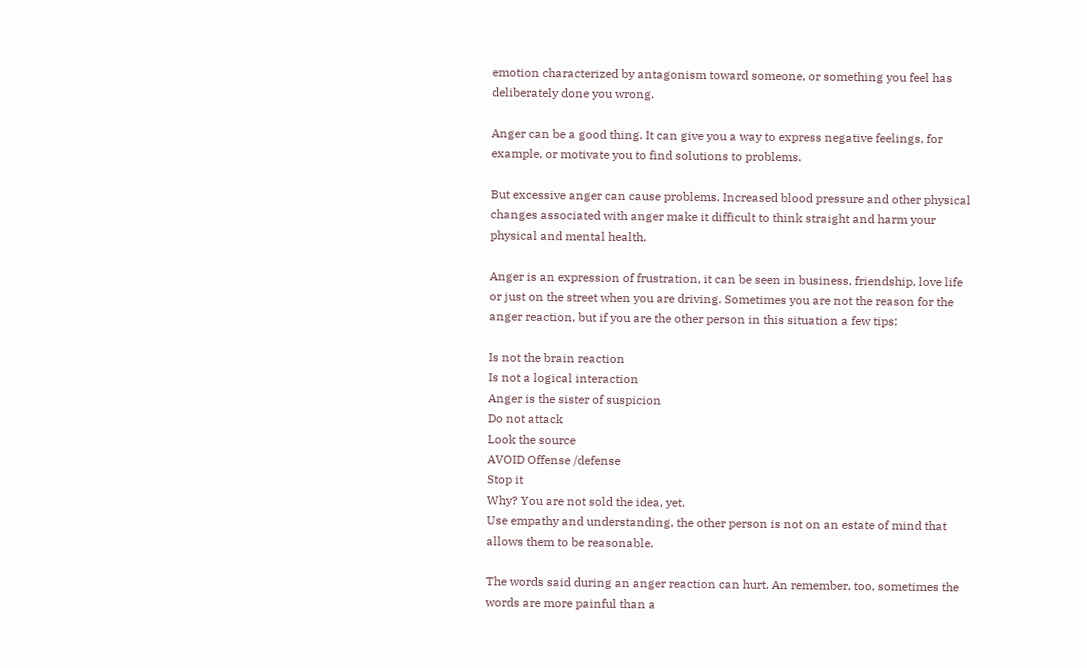emotion characterized by antagonism toward someone, or something you feel has deliberately done you wrong.

Anger can be a good thing. It can give you a way to express negative feelings, for example, or motivate you to find solutions to problems.

But excessive anger can cause problems. Increased blood pressure and other physical changes associated with anger make it difficult to think straight and harm your physical and mental health.

Anger is an expression of frustration, it can be seen in business, friendship, love life or just on the street when you are driving. Sometimes you are not the reason for the anger reaction, but if you are the other person in this situation a few tips:

Is not the brain reaction
Is not a logical interaction
Anger is the sister of suspicion
Do not attack
Look the source
AVOID Offense /defense
Stop it
Why? You are not sold the idea, yet.
Use empathy and understanding, the other person is not on an estate of mind that allows them to be reasonable.

The words said during an anger reaction can hurt. An remember, too, sometimes the words are more painful than a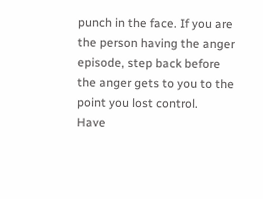punch in the face. If you are the person having the anger episode, step back before the anger gets to you to the point you lost control.
Have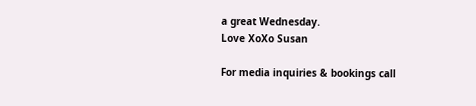a great Wednesday.
Love XoXo Susan

For media inquiries & bookings call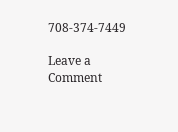708-374-7449

Leave a Comment